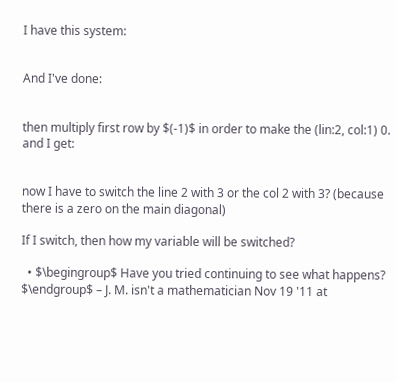I have this system:


And I've done:


then multiply first row by $(-1)$ in order to make the (lin:2, col:1) 0. and I get:


now I have to switch the line 2 with 3 or the col 2 with 3? (because there is a zero on the main diagonal)

If I switch, then how my variable will be switched?

  • $\begingroup$ Have you tried continuing to see what happens? $\endgroup$ – J. M. isn't a mathematician Nov 19 '11 at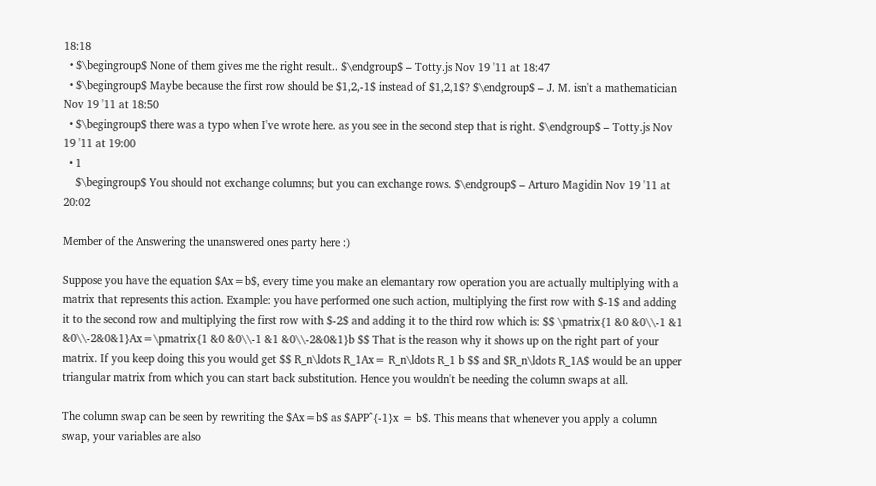18:18
  • $\begingroup$ None of them gives me the right result.. $\endgroup$ – Totty.js Nov 19 '11 at 18:47
  • $\begingroup$ Maybe because the first row should be $1,2,-1$ instead of $1,2,1$? $\endgroup$ – J. M. isn't a mathematician Nov 19 '11 at 18:50
  • $\begingroup$ there was a typo when I've wrote here. as you see in the second step that is right. $\endgroup$ – Totty.js Nov 19 '11 at 19:00
  • 1
    $\begingroup$ You should not exchange columns; but you can exchange rows. $\endgroup$ – Arturo Magidin Nov 19 '11 at 20:02

Member of the Answering the unanswered ones party here :)

Suppose you have the equation $Ax=b$, every time you make an elemantary row operation you are actually multiplying with a matrix that represents this action. Example: you have performed one such action, multiplying the first row with $-1$ and adding it to the second row and multiplying the first row with $-2$ and adding it to the third row which is: $$ \pmatrix{1 &0 &0\\-1 &1 &0\\-2&0&1}Ax=\pmatrix{1 &0 &0\\-1 &1 &0\\-2&0&1}b $$ That is the reason why it shows up on the right part of your matrix. If you keep doing this you would get $$ R_n\ldots R_1Ax= R_n\ldots R_1 b $$ and $R_n\ldots R_1A$ would be an upper triangular matrix from which you can start back substitution. Hence you wouldn't be needing the column swaps at all.

The column swap can be seen by rewriting the $Ax=b$ as $APP^{-1}x = b$. This means that whenever you apply a column swap, your variables are also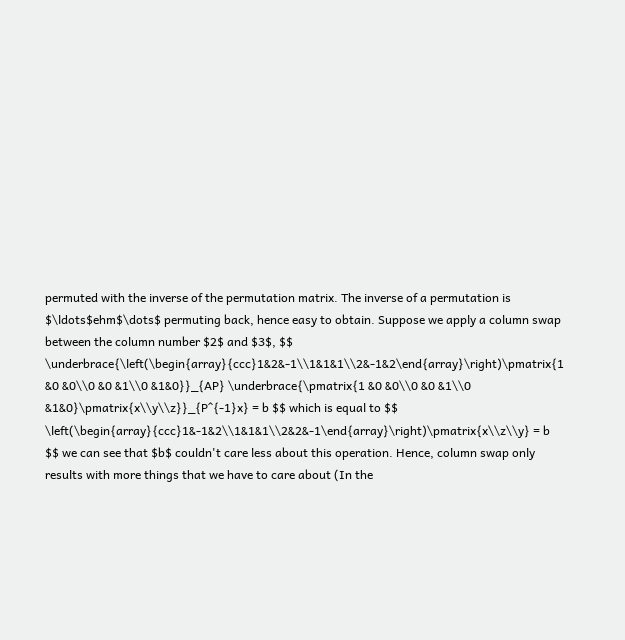permuted with the inverse of the permutation matrix. The inverse of a permutation is $\ldots$ehm$\dots$ permuting back, hence easy to obtain. Suppose we apply a column swap between the column number $2$ and $3$, $$ \underbrace{\left(\begin{array}{ccc}1&2&-1\\1&1&1\\2&-1&2\end{array}\right)\pmatrix{1 &0 &0\\0 &0 &1\\0 &1&0}}_{AP} \underbrace{\pmatrix{1 &0 &0\\0 &0 &1\\0 &1&0}\pmatrix{x\\y\\z}}_{P^{-1}x} = b $$ which is equal to $$ \left(\begin{array}{ccc}1&-1&2\\1&1&1\\2&2&-1\end{array}\right)\pmatrix{x\\z\\y} = b $$ we can see that $b$ couldn't care less about this operation. Hence, column swap only results with more things that we have to care about (In the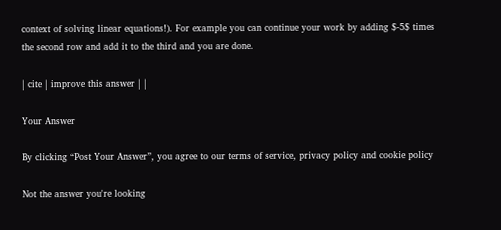context of solving linear equations!). For example you can continue your work by adding $-5$ times the second row and add it to the third and you are done.

| cite | improve this answer | |

Your Answer

By clicking “Post Your Answer”, you agree to our terms of service, privacy policy and cookie policy

Not the answer you're looking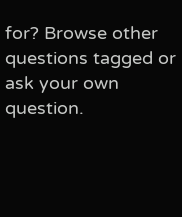for? Browse other questions tagged or ask your own question.